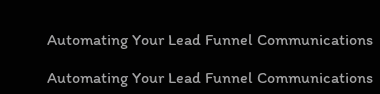Automating Your Lead Funnel Communications

Automating Your Lead Funnel Communications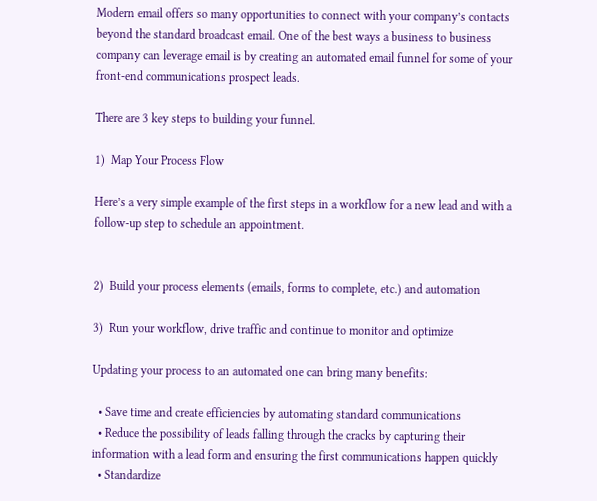Modern email offers so many opportunities to connect with your company’s contacts beyond the standard broadcast email. One of the best ways a business to business company can leverage email is by creating an automated email funnel for some of your front-end communications prospect leads.

There are 3 key steps to building your funnel.

1)  Map Your Process Flow

Here’s a very simple example of the first steps in a workflow for a new lead and with a follow-up step to schedule an appointment.


2)  Build your process elements (emails, forms to complete, etc.) and automation

3)  Run your workflow, drive traffic and continue to monitor and optimize

Updating your process to an automated one can bring many benefits:

  • Save time and create efficiencies by automating standard communications
  • Reduce the possibility of leads falling through the cracks by capturing their information with a lead form and ensuring the first communications happen quickly
  • Standardize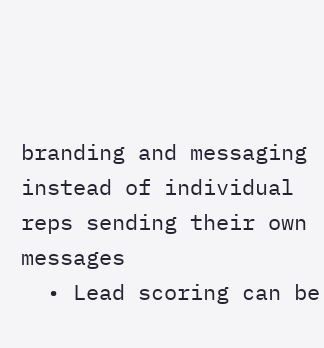branding and messaging instead of individual reps sending their own messages
  • Lead scoring can be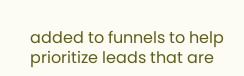added to funnels to help prioritize leads that are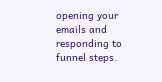opening your emails and responding to funnel steps.